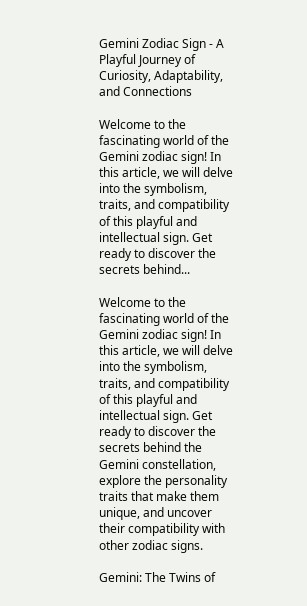Gemini Zodiac Sign - A Playful Journey of Curiosity, Adaptability, and Connections

Welcome to the fascinating world of the Gemini zodiac sign! In this article, we will delve into the symbolism, traits, and compatibility of this playful and intellectual sign. Get ready to discover the secrets behind...

Welcome to the fascinating world of the Gemini zodiac sign! In this article, we will delve into the symbolism, traits, and compatibility of this playful and intellectual sign. Get ready to discover the secrets behind the Gemini constellation, explore the personality traits that make them unique, and uncover their compatibility with other zodiac signs.

Gemini: The Twins of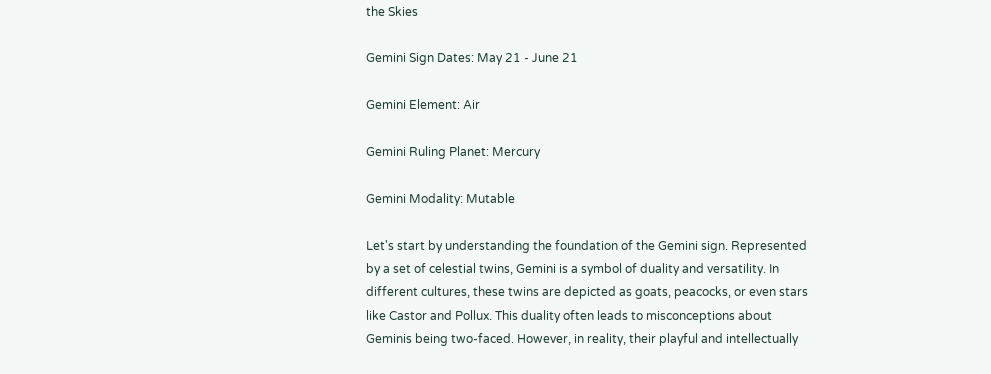the Skies

Gemini Sign Dates: May 21 - June 21

Gemini Element: Air

Gemini Ruling Planet: Mercury

Gemini Modality: Mutable

Let's start by understanding the foundation of the Gemini sign. Represented by a set of celestial twins, Gemini is a symbol of duality and versatility. In different cultures, these twins are depicted as goats, peacocks, or even stars like Castor and Pollux. This duality often leads to misconceptions about Geminis being two-faced. However, in reality, their playful and intellectually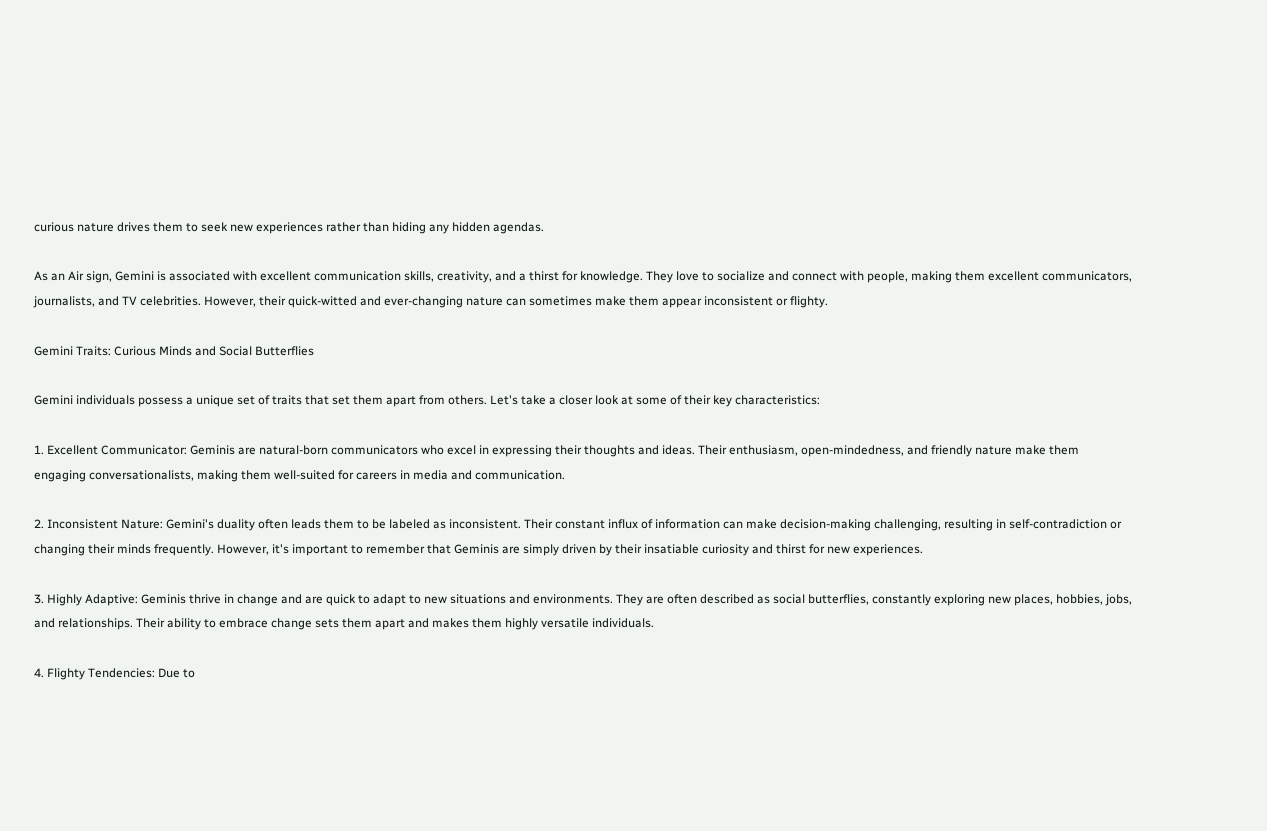curious nature drives them to seek new experiences rather than hiding any hidden agendas.

As an Air sign, Gemini is associated with excellent communication skills, creativity, and a thirst for knowledge. They love to socialize and connect with people, making them excellent communicators, journalists, and TV celebrities. However, their quick-witted and ever-changing nature can sometimes make them appear inconsistent or flighty.

Gemini Traits: Curious Minds and Social Butterflies

Gemini individuals possess a unique set of traits that set them apart from others. Let's take a closer look at some of their key characteristics:

1. Excellent Communicator: Geminis are natural-born communicators who excel in expressing their thoughts and ideas. Their enthusiasm, open-mindedness, and friendly nature make them engaging conversationalists, making them well-suited for careers in media and communication.

2. Inconsistent Nature: Gemini's duality often leads them to be labeled as inconsistent. Their constant influx of information can make decision-making challenging, resulting in self-contradiction or changing their minds frequently. However, it's important to remember that Geminis are simply driven by their insatiable curiosity and thirst for new experiences.

3. Highly Adaptive: Geminis thrive in change and are quick to adapt to new situations and environments. They are often described as social butterflies, constantly exploring new places, hobbies, jobs, and relationships. Their ability to embrace change sets them apart and makes them highly versatile individuals.

4. Flighty Tendencies: Due to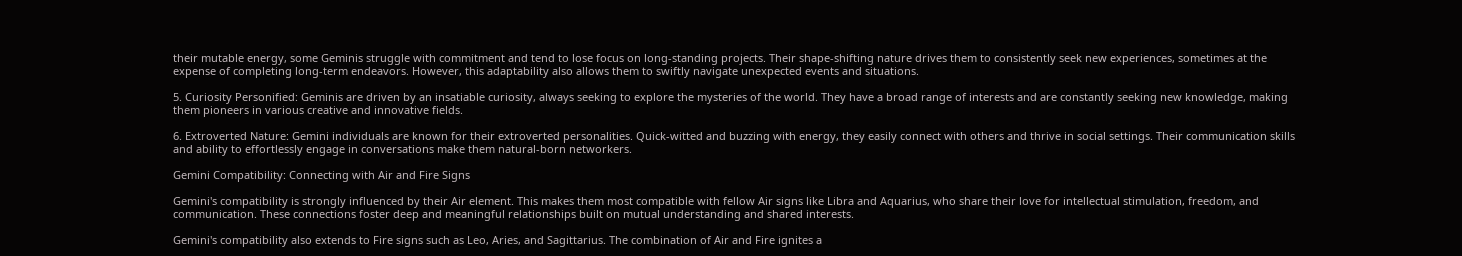their mutable energy, some Geminis struggle with commitment and tend to lose focus on long-standing projects. Their shape-shifting nature drives them to consistently seek new experiences, sometimes at the expense of completing long-term endeavors. However, this adaptability also allows them to swiftly navigate unexpected events and situations.

5. Curiosity Personified: Geminis are driven by an insatiable curiosity, always seeking to explore the mysteries of the world. They have a broad range of interests and are constantly seeking new knowledge, making them pioneers in various creative and innovative fields.

6. Extroverted Nature: Gemini individuals are known for their extroverted personalities. Quick-witted and buzzing with energy, they easily connect with others and thrive in social settings. Their communication skills and ability to effortlessly engage in conversations make them natural-born networkers.

Gemini Compatibility: Connecting with Air and Fire Signs

Gemini's compatibility is strongly influenced by their Air element. This makes them most compatible with fellow Air signs like Libra and Aquarius, who share their love for intellectual stimulation, freedom, and communication. These connections foster deep and meaningful relationships built on mutual understanding and shared interests.

Gemini's compatibility also extends to Fire signs such as Leo, Aries, and Sagittarius. The combination of Air and Fire ignites a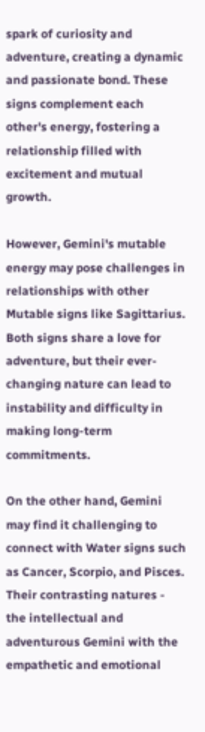spark of curiosity and adventure, creating a dynamic and passionate bond. These signs complement each other's energy, fostering a relationship filled with excitement and mutual growth.

However, Gemini's mutable energy may pose challenges in relationships with other Mutable signs like Sagittarius. Both signs share a love for adventure, but their ever-changing nature can lead to instability and difficulty in making long-term commitments.

On the other hand, Gemini may find it challenging to connect with Water signs such as Cancer, Scorpio, and Pisces. Their contrasting natures - the intellectual and adventurous Gemini with the empathetic and emotional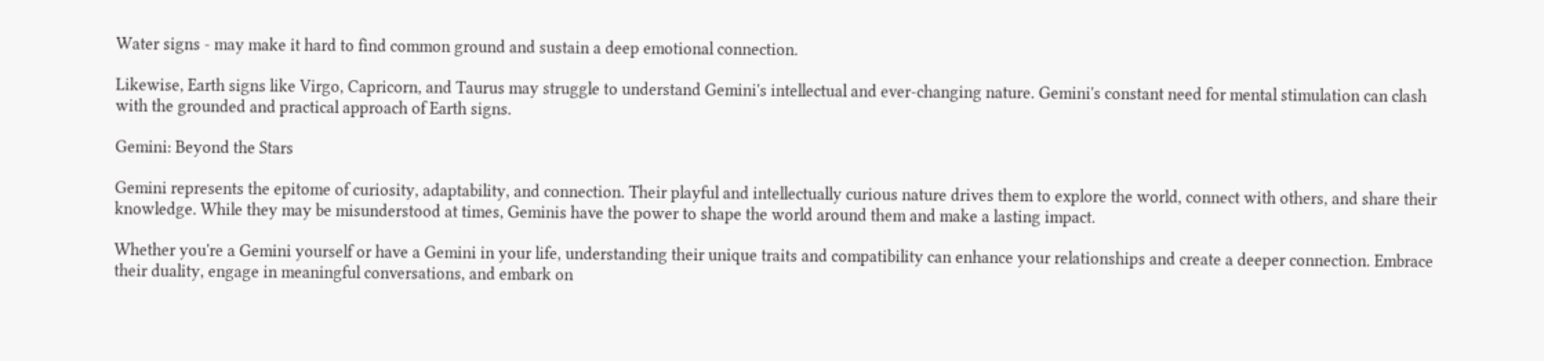Water signs - may make it hard to find common ground and sustain a deep emotional connection.

Likewise, Earth signs like Virgo, Capricorn, and Taurus may struggle to understand Gemini's intellectual and ever-changing nature. Gemini's constant need for mental stimulation can clash with the grounded and practical approach of Earth signs.

Gemini: Beyond the Stars

Gemini represents the epitome of curiosity, adaptability, and connection. Their playful and intellectually curious nature drives them to explore the world, connect with others, and share their knowledge. While they may be misunderstood at times, Geminis have the power to shape the world around them and make a lasting impact.

Whether you're a Gemini yourself or have a Gemini in your life, understanding their unique traits and compatibility can enhance your relationships and create a deeper connection. Embrace their duality, engage in meaningful conversations, and embark on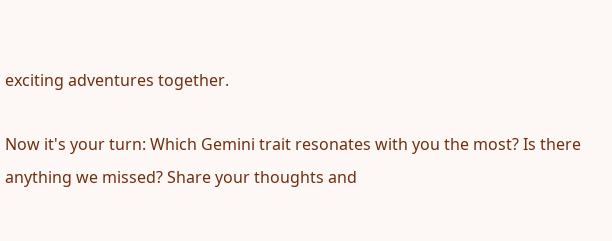exciting adventures together.

Now it's your turn: Which Gemini trait resonates with you the most? Is there anything we missed? Share your thoughts and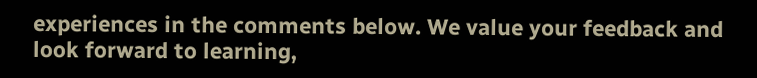experiences in the comments below. We value your feedback and look forward to learning,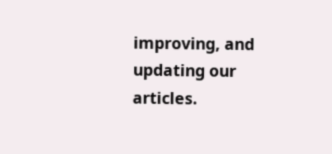improving, and updating our articles.